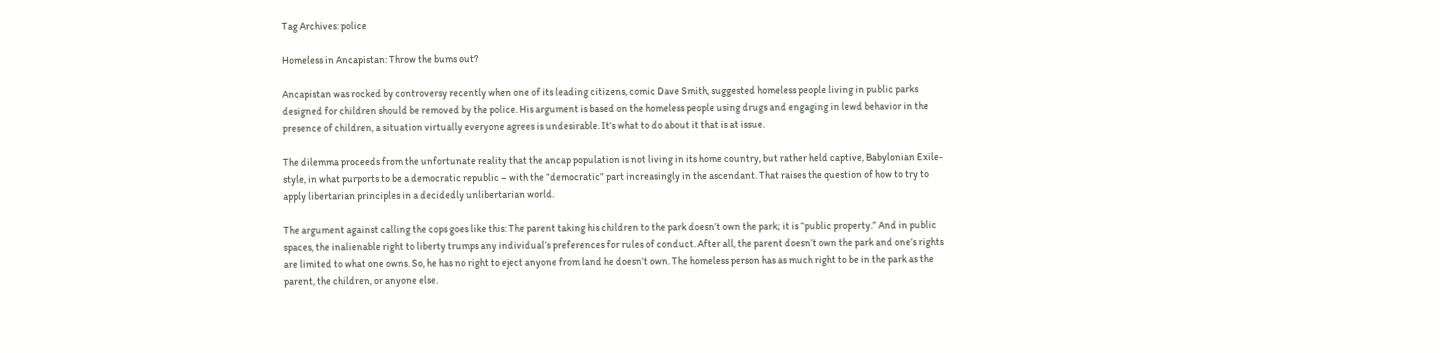Tag Archives: police

Homeless in Ancapistan: Throw the bums out?

Ancapistan was rocked by controversy recently when one of its leading citizens, comic Dave Smith, suggested homeless people living in public parks designed for children should be removed by the police. His argument is based on the homeless people using drugs and engaging in lewd behavior in the presence of children, a situation virtually everyone agrees is undesirable. It’s what to do about it that is at issue.

The dilemma proceeds from the unfortunate reality that the ancap population is not living in its home country, but rather held captive, Babylonian Exile-style, in what purports to be a democratic republic – with the “democratic” part increasingly in the ascendant. That raises the question of how to try to apply libertarian principles in a decidedly unlibertarian world.

The argument against calling the cops goes like this: The parent taking his children to the park doesn’t own the park; it is “public property.” And in public spaces, the inalienable right to liberty trumps any individual’s preferences for rules of conduct. After all, the parent doesn’t own the park and one’s rights are limited to what one owns. So, he has no right to eject anyone from land he doesn’t own. The homeless person has as much right to be in the park as the parent, the children, or anyone else.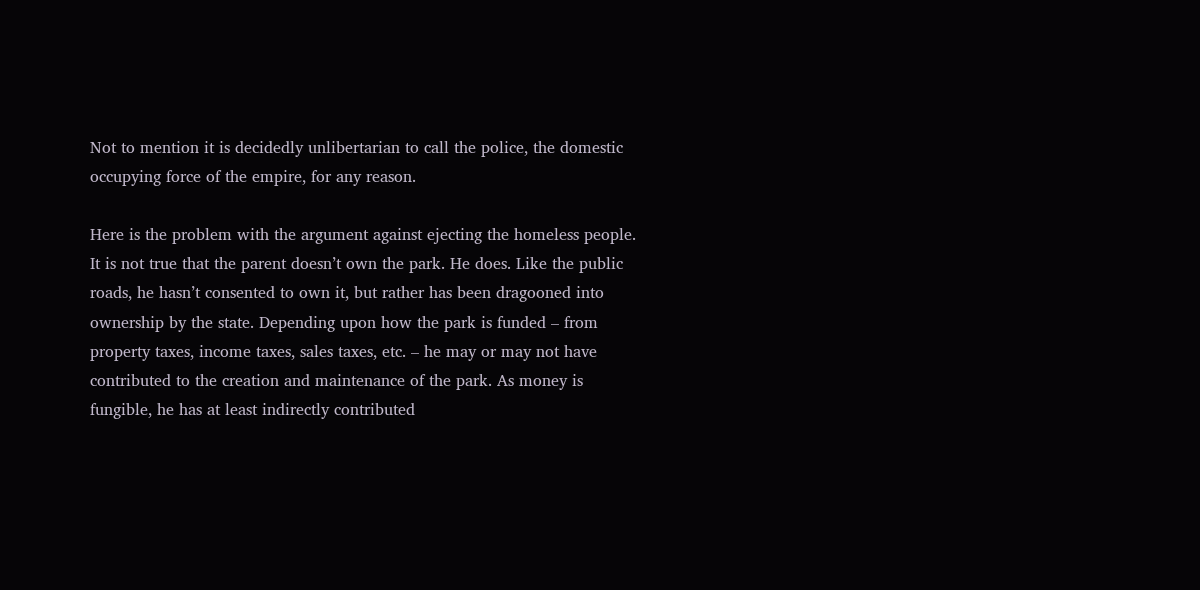Not to mention it is decidedly unlibertarian to call the police, the domestic occupying force of the empire, for any reason.

Here is the problem with the argument against ejecting the homeless people. It is not true that the parent doesn’t own the park. He does. Like the public roads, he hasn’t consented to own it, but rather has been dragooned into ownership by the state. Depending upon how the park is funded – from property taxes, income taxes, sales taxes, etc. – he may or may not have contributed to the creation and maintenance of the park. As money is fungible, he has at least indirectly contributed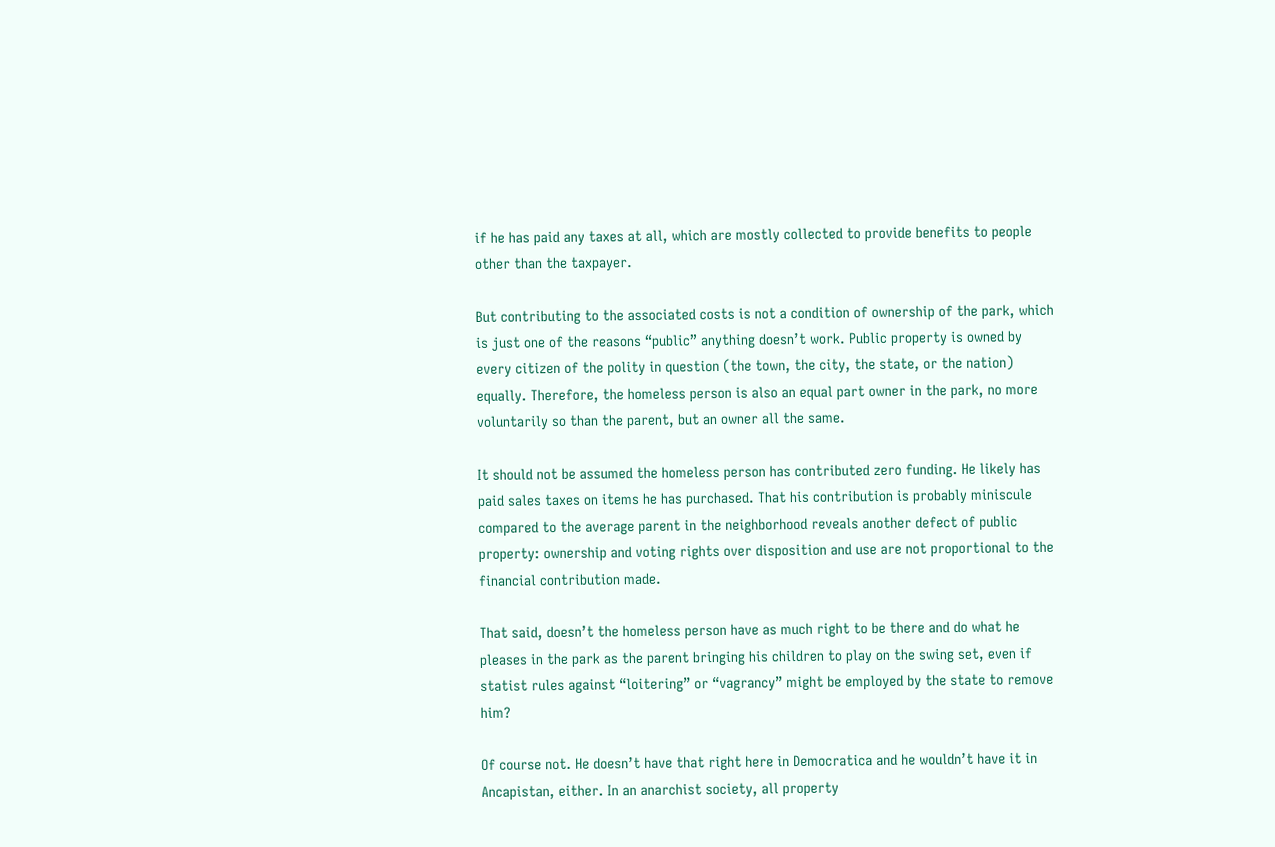if he has paid any taxes at all, which are mostly collected to provide benefits to people other than the taxpayer.

But contributing to the associated costs is not a condition of ownership of the park, which is just one of the reasons “public” anything doesn’t work. Public property is owned by every citizen of the polity in question (the town, the city, the state, or the nation) equally. Therefore, the homeless person is also an equal part owner in the park, no more voluntarily so than the parent, but an owner all the same.

It should not be assumed the homeless person has contributed zero funding. He likely has paid sales taxes on items he has purchased. That his contribution is probably miniscule compared to the average parent in the neighborhood reveals another defect of public property: ownership and voting rights over disposition and use are not proportional to the financial contribution made.

That said, doesn’t the homeless person have as much right to be there and do what he pleases in the park as the parent bringing his children to play on the swing set, even if statist rules against “loitering” or “vagrancy” might be employed by the state to remove him?

Of course not. He doesn’t have that right here in Democratica and he wouldn’t have it in Ancapistan, either. In an anarchist society, all property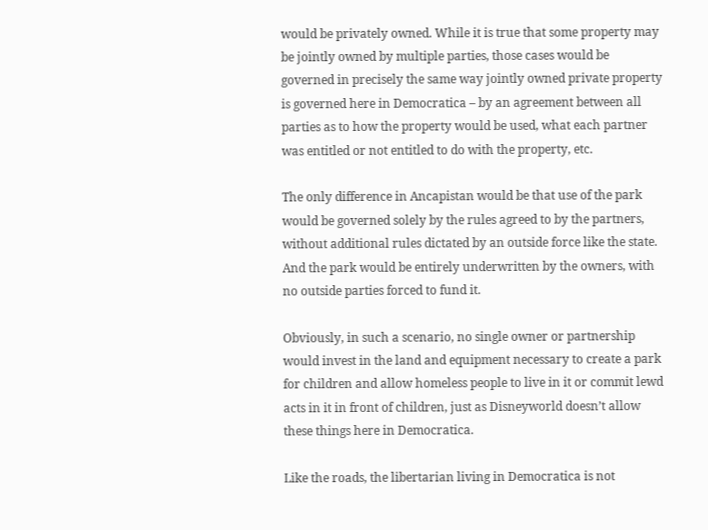would be privately owned. While it is true that some property may be jointly owned by multiple parties, those cases would be governed in precisely the same way jointly owned private property is governed here in Democratica – by an agreement between all parties as to how the property would be used, what each partner was entitled or not entitled to do with the property, etc.

The only difference in Ancapistan would be that use of the park would be governed solely by the rules agreed to by the partners, without additional rules dictated by an outside force like the state. And the park would be entirely underwritten by the owners, with no outside parties forced to fund it.

Obviously, in such a scenario, no single owner or partnership would invest in the land and equipment necessary to create a park for children and allow homeless people to live in it or commit lewd acts in it in front of children, just as Disneyworld doesn’t allow these things here in Democratica.

Like the roads, the libertarian living in Democratica is not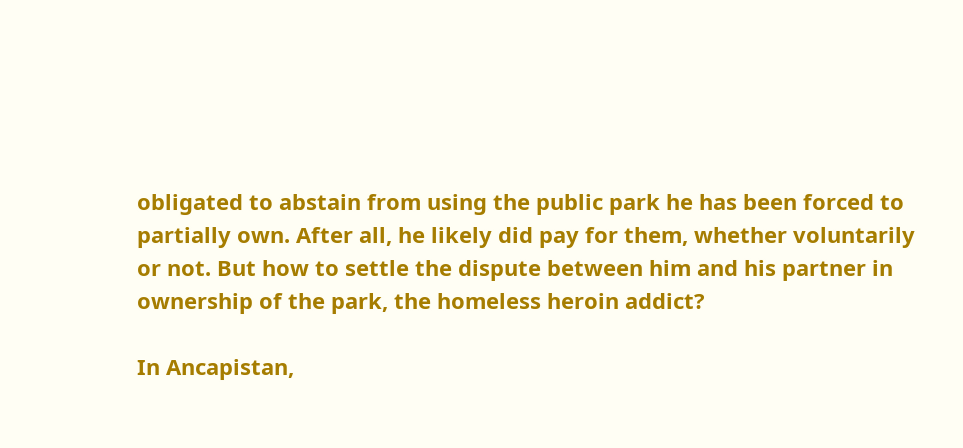obligated to abstain from using the public park he has been forced to partially own. After all, he likely did pay for them, whether voluntarily or not. But how to settle the dispute between him and his partner in ownership of the park, the homeless heroin addict?

In Ancapistan,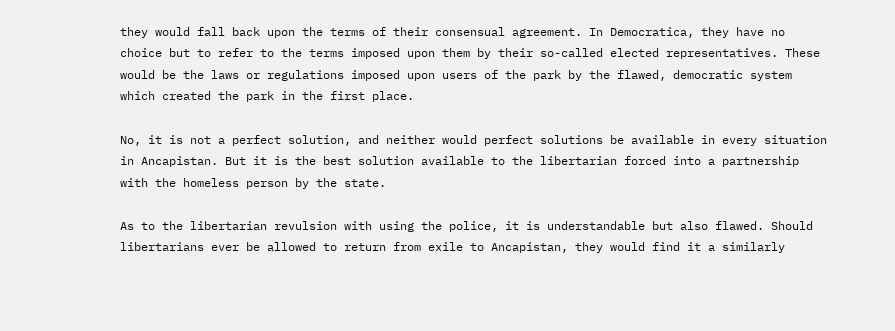they would fall back upon the terms of their consensual agreement. In Democratica, they have no choice but to refer to the terms imposed upon them by their so-called elected representatives. These would be the laws or regulations imposed upon users of the park by the flawed, democratic system which created the park in the first place.

No, it is not a perfect solution, and neither would perfect solutions be available in every situation in Ancapistan. But it is the best solution available to the libertarian forced into a partnership with the homeless person by the state.

As to the libertarian revulsion with using the police, it is understandable but also flawed. Should libertarians ever be allowed to return from exile to Ancapistan, they would find it a similarly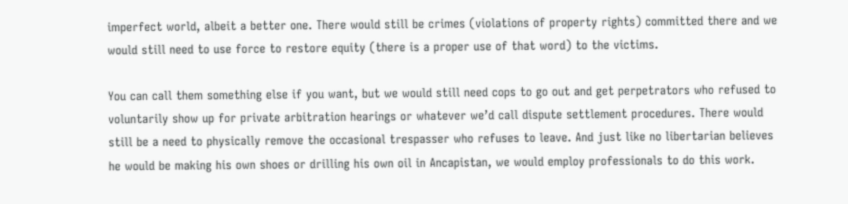imperfect world, albeit a better one. There would still be crimes (violations of property rights) committed there and we would still need to use force to restore equity (there is a proper use of that word) to the victims.

You can call them something else if you want, but we would still need cops to go out and get perpetrators who refused to voluntarily show up for private arbitration hearings or whatever we’d call dispute settlement procedures. There would still be a need to physically remove the occasional trespasser who refuses to leave. And just like no libertarian believes he would be making his own shoes or drilling his own oil in Ancapistan, we would employ professionals to do this work.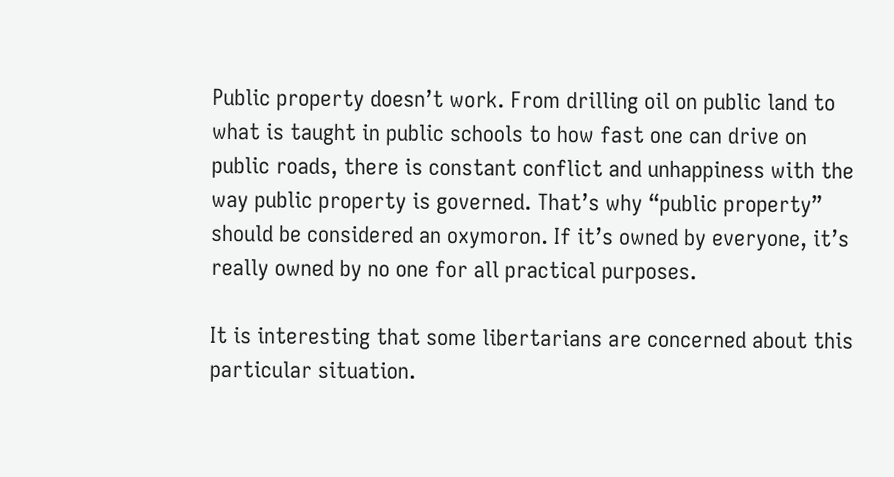Public property doesn’t work. From drilling oil on public land to what is taught in public schools to how fast one can drive on public roads, there is constant conflict and unhappiness with the way public property is governed. That’s why “public property” should be considered an oxymoron. If it’s owned by everyone, it’s really owned by no one for all practical purposes.

It is interesting that some libertarians are concerned about this particular situation.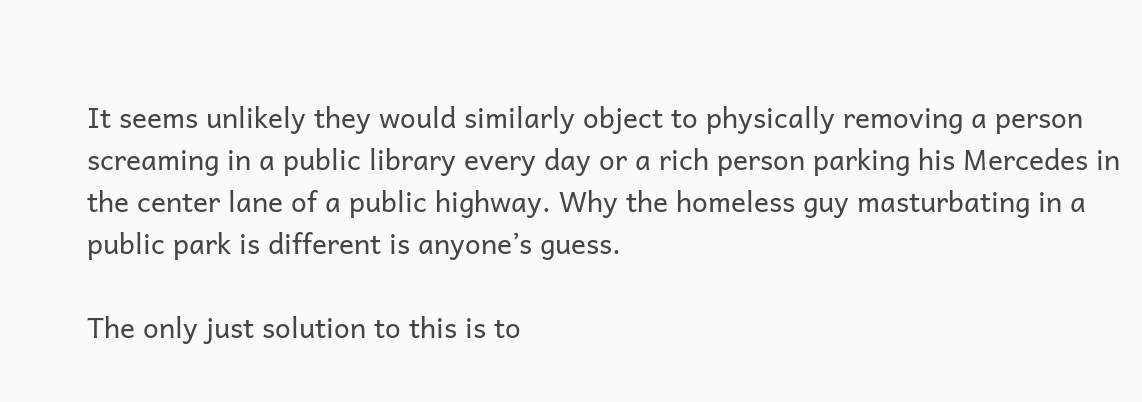It seems unlikely they would similarly object to physically removing a person screaming in a public library every day or a rich person parking his Mercedes in the center lane of a public highway. Why the homeless guy masturbating in a public park is different is anyone’s guess.

The only just solution to this is to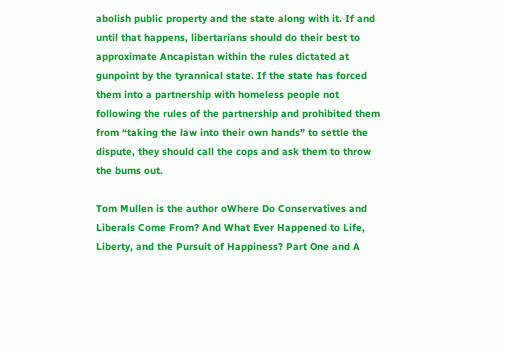abolish public property and the state along with it. If and until that happens, libertarians should do their best to approximate Ancapistan within the rules dictated at gunpoint by the tyrannical state. If the state has forced them into a partnership with homeless people not following the rules of the partnership and prohibited them from “taking the law into their own hands” to settle the dispute, they should call the cops and ask them to throw the bums out.

Tom Mullen is the author oWhere Do Conservatives and Liberals Come From? And What Ever Happened to Life, Liberty, and the Pursuit of Happiness? Part One and A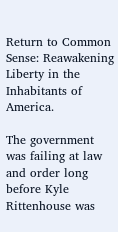Return to Common Sense: Reawakening Liberty in the Inhabitants of America.

The government was failing at law and order long before Kyle Rittenhouse was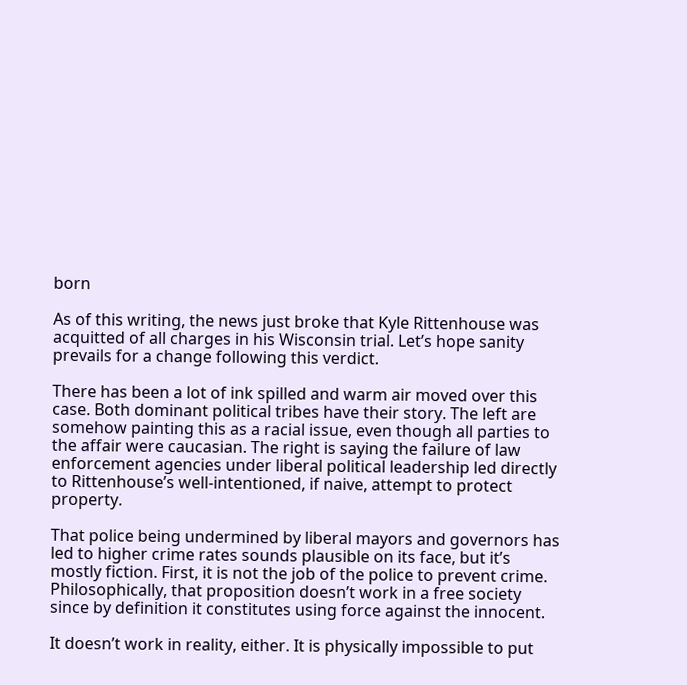born

As of this writing, the news just broke that Kyle Rittenhouse was acquitted of all charges in his Wisconsin trial. Let’s hope sanity prevails for a change following this verdict.

There has been a lot of ink spilled and warm air moved over this case. Both dominant political tribes have their story. The left are somehow painting this as a racial issue, even though all parties to the affair were caucasian. The right is saying the failure of law enforcement agencies under liberal political leadership led directly to Rittenhouse’s well-intentioned, if naive, attempt to protect  property.

That police being undermined by liberal mayors and governors has led to higher crime rates sounds plausible on its face, but it’s mostly fiction. First, it is not the job of the police to prevent crime. Philosophically, that proposition doesn’t work in a free society since by definition it constitutes using force against the innocent.

It doesn’t work in reality, either. It is physically impossible to put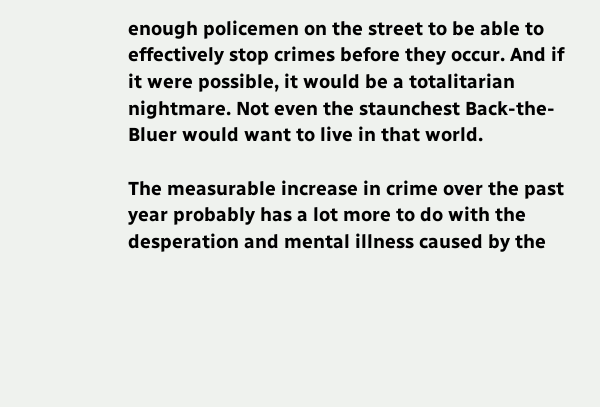enough policemen on the street to be able to effectively stop crimes before they occur. And if it were possible, it would be a totalitarian nightmare. Not even the staunchest Back-the-Bluer would want to live in that world.

The measurable increase in crime over the past year probably has a lot more to do with the desperation and mental illness caused by the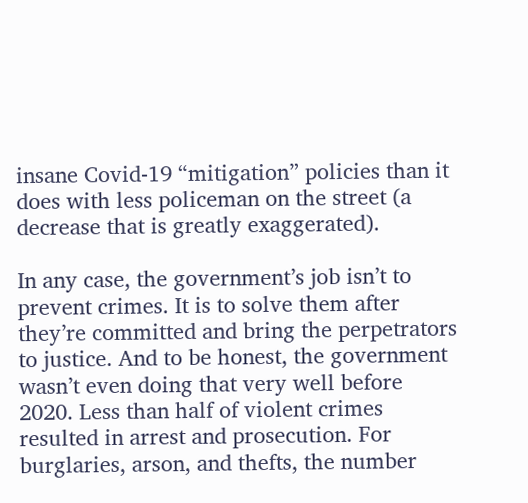insane Covid-19 “mitigation” policies than it does with less policeman on the street (a decrease that is greatly exaggerated).

In any case, the government’s job isn’t to prevent crimes. It is to solve them after they’re committed and bring the perpetrators to justice. And to be honest, the government wasn’t even doing that very well before 2020. Less than half of violent crimes resulted in arrest and prosecution. For burglaries, arson, and thefts, the number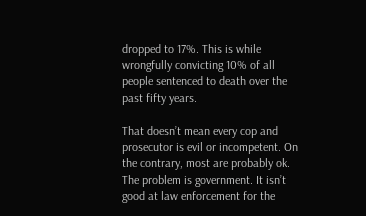dropped to 17%. This is while wrongfully convicting 10% of all people sentenced to death over the past fifty years.

That doesn’t mean every cop and prosecutor is evil or incompetent. On the contrary, most are probably ok. The problem is government. It isn’t good at law enforcement for the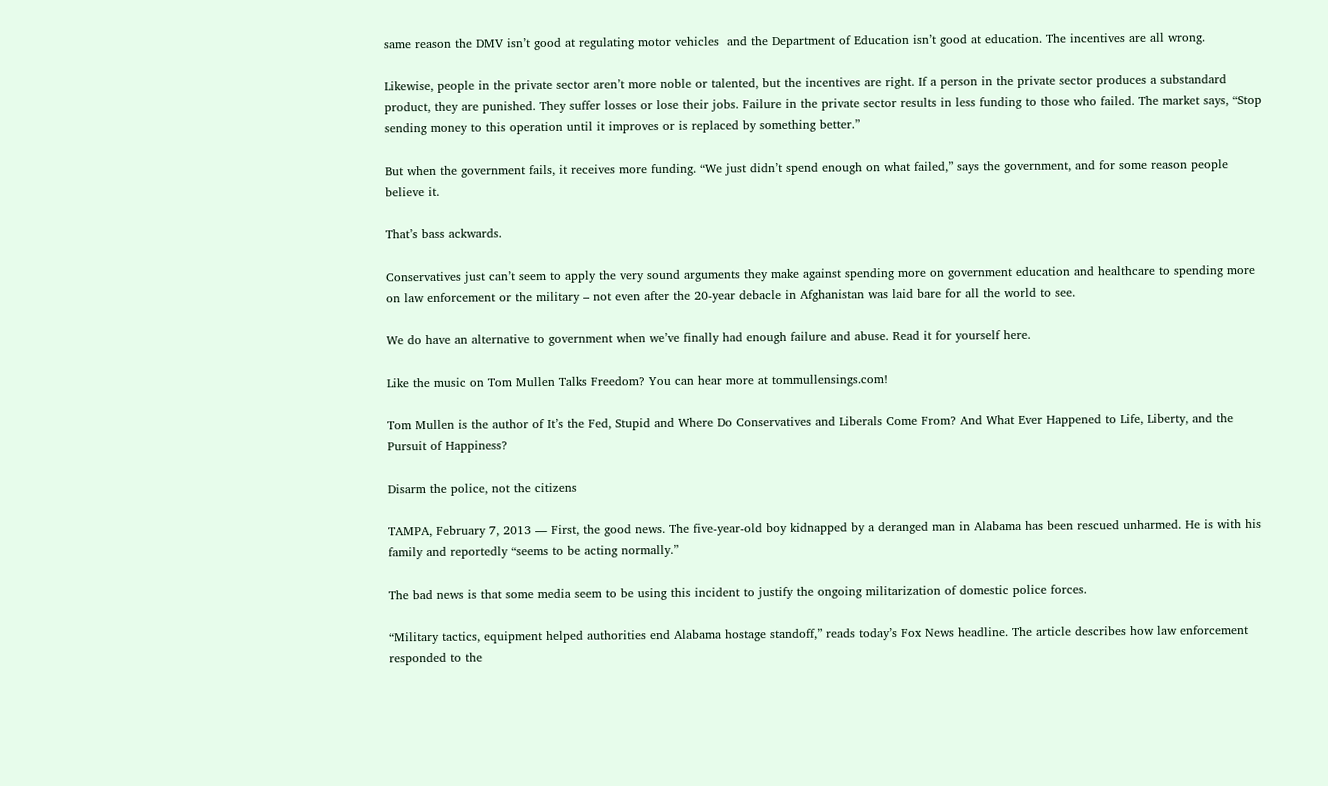same reason the DMV isn’t good at regulating motor vehicles  and the Department of Education isn’t good at education. The incentives are all wrong.

Likewise, people in the private sector aren’t more noble or talented, but the incentives are right. If a person in the private sector produces a substandard product, they are punished. They suffer losses or lose their jobs. Failure in the private sector results in less funding to those who failed. The market says, “Stop sending money to this operation until it improves or is replaced by something better.”

But when the government fails, it receives more funding. “We just didn’t spend enough on what failed,” says the government, and for some reason people believe it.

That’s bass ackwards.

Conservatives just can’t seem to apply the very sound arguments they make against spending more on government education and healthcare to spending more on law enforcement or the military – not even after the 20-year debacle in Afghanistan was laid bare for all the world to see.

We do have an alternative to government when we’ve finally had enough failure and abuse. Read it for yourself here.

Like the music on Tom Mullen Talks Freedom? You can hear more at tommullensings.com!

Tom Mullen is the author of It’s the Fed, Stupid and Where Do Conservatives and Liberals Come From? And What Ever Happened to Life, Liberty, and the Pursuit of Happiness?

Disarm the police, not the citizens

TAMPA, February 7, 2013 ― First, the good news. The five-year-old boy kidnapped by a deranged man in Alabama has been rescued unharmed. He is with his family and reportedly “seems to be acting normally.”

The bad news is that some media seem to be using this incident to justify the ongoing militarization of domestic police forces.

“Military tactics, equipment helped authorities end Alabama hostage standoff,” reads today’s Fox News headline. The article describes how law enforcement responded to the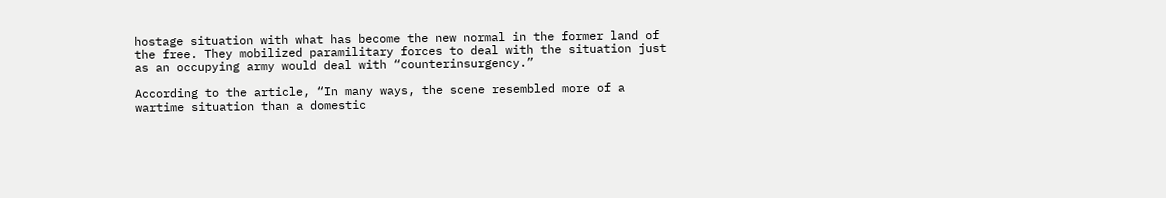hostage situation with what has become the new normal in the former land of the free. They mobilized paramilitary forces to deal with the situation just as an occupying army would deal with “counterinsurgency.”

According to the article, “In many ways, the scene resembled more of a wartime situation than a domestic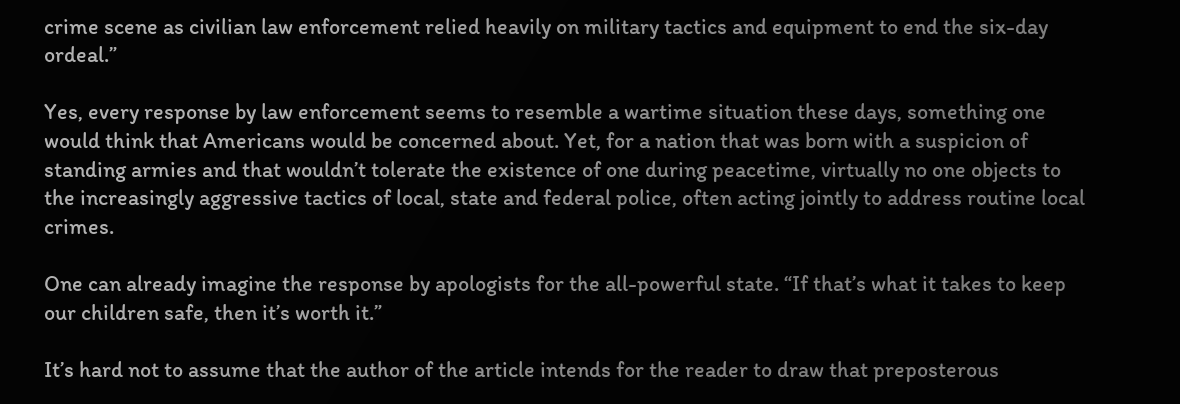crime scene as civilian law enforcement relied heavily on military tactics and equipment to end the six-day ordeal.”

Yes, every response by law enforcement seems to resemble a wartime situation these days, something one would think that Americans would be concerned about. Yet, for a nation that was born with a suspicion of standing armies and that wouldn’t tolerate the existence of one during peacetime, virtually no one objects to the increasingly aggressive tactics of local, state and federal police, often acting jointly to address routine local crimes.

One can already imagine the response by apologists for the all-powerful state. “If that’s what it takes to keep our children safe, then it’s worth it.”

It’s hard not to assume that the author of the article intends for the reader to draw that preposterous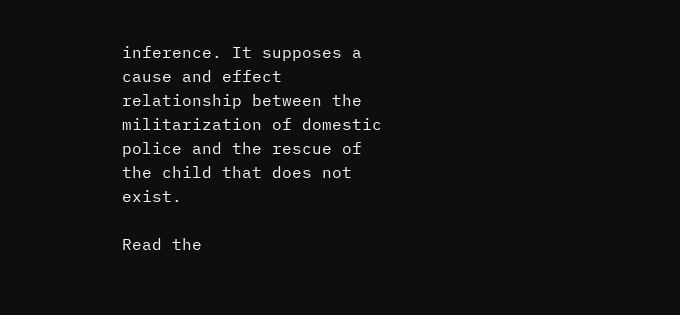inference. It supposes a cause and effect relationship between the militarization of domestic police and the rescue of the child that does not exist.

Read the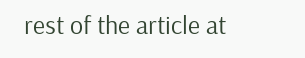rest of the article at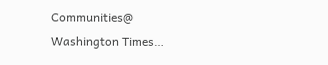Communities@ Washington Times…